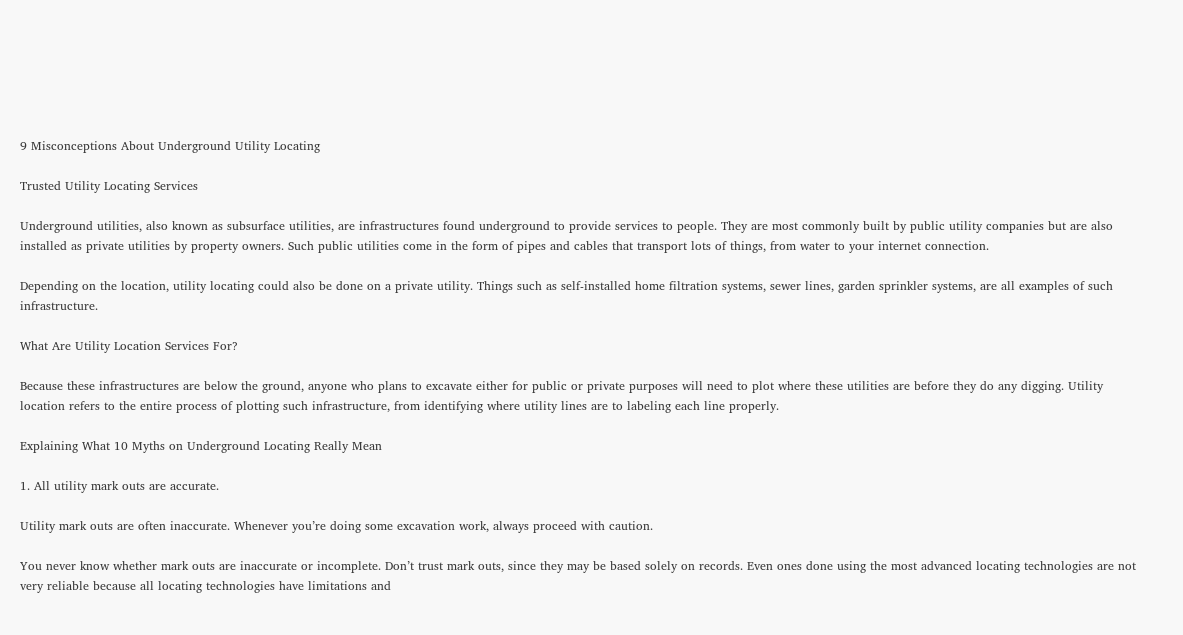9 Misconceptions About Underground Utility Locating

Trusted Utility Locating Services

Underground utilities, also known as subsurface utilities, are infrastructures found underground to provide services to people. They are most commonly built by public utility companies but are also installed as private utilities by property owners. Such public utilities come in the form of pipes and cables that transport lots of things, from water to your internet connection.

Depending on the location, utility locating could also be done on a private utility. Things such as self-installed home filtration systems, sewer lines, garden sprinkler systems, are all examples of such infrastructure.

What Are Utility Location Services For?

Because these infrastructures are below the ground, anyone who plans to excavate either for public or private purposes will need to plot where these utilities are before they do any digging. Utility location refers to the entire process of plotting such infrastructure, from identifying where utility lines are to labeling each line properly.

Explaining What 10 Myths on Underground Locating Really Mean

1. All utility mark outs are accurate.

Utility mark outs are often inaccurate. Whenever you’re doing some excavation work, always proceed with caution.

You never know whether mark outs are inaccurate or incomplete. Don’t trust mark outs, since they may be based solely on records. Even ones done using the most advanced locating technologies are not very reliable because all locating technologies have limitations and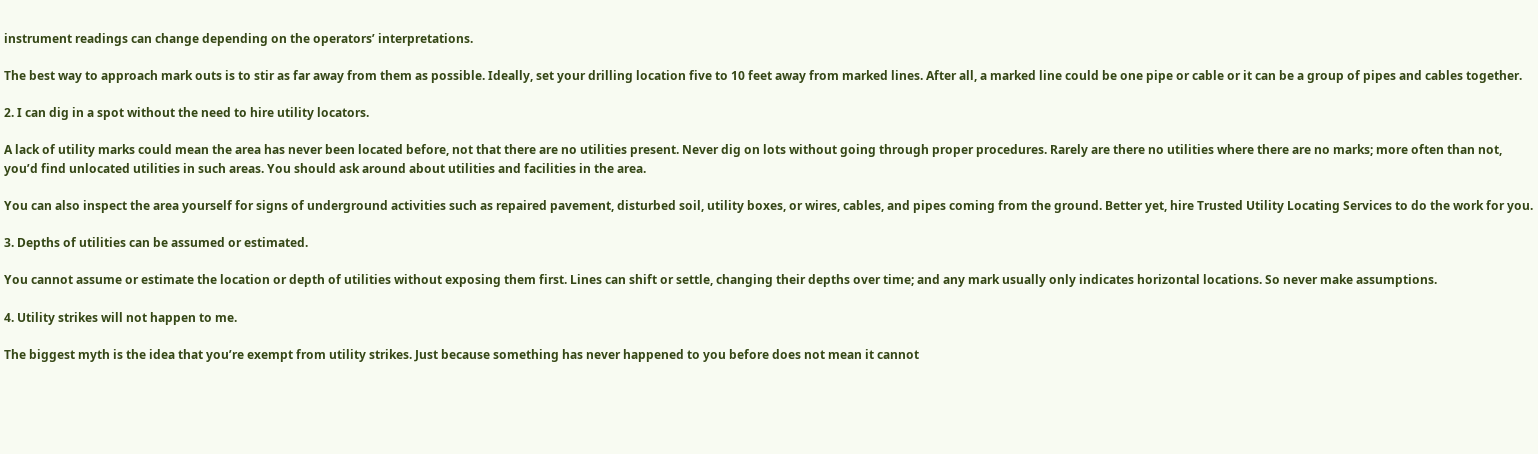instrument readings can change depending on the operators’ interpretations.

The best way to approach mark outs is to stir as far away from them as possible. Ideally, set your drilling location five to 10 feet away from marked lines. After all, a marked line could be one pipe or cable or it can be a group of pipes and cables together.

2. I can dig in a spot without the need to hire utility locators.

A lack of utility marks could mean the area has never been located before, not that there are no utilities present. Never dig on lots without going through proper procedures. Rarely are there no utilities where there are no marks; more often than not, you’d find unlocated utilities in such areas. You should ask around about utilities and facilities in the area.

You can also inspect the area yourself for signs of underground activities such as repaired pavement, disturbed soil, utility boxes, or wires, cables, and pipes coming from the ground. Better yet, hire Trusted Utility Locating Services to do the work for you.

3. Depths of utilities can be assumed or estimated.

You cannot assume or estimate the location or depth of utilities without exposing them first. Lines can shift or settle, changing their depths over time; and any mark usually only indicates horizontal locations. So never make assumptions.

4. Utility strikes will not happen to me.

The biggest myth is the idea that you’re exempt from utility strikes. Just because something has never happened to you before does not mean it cannot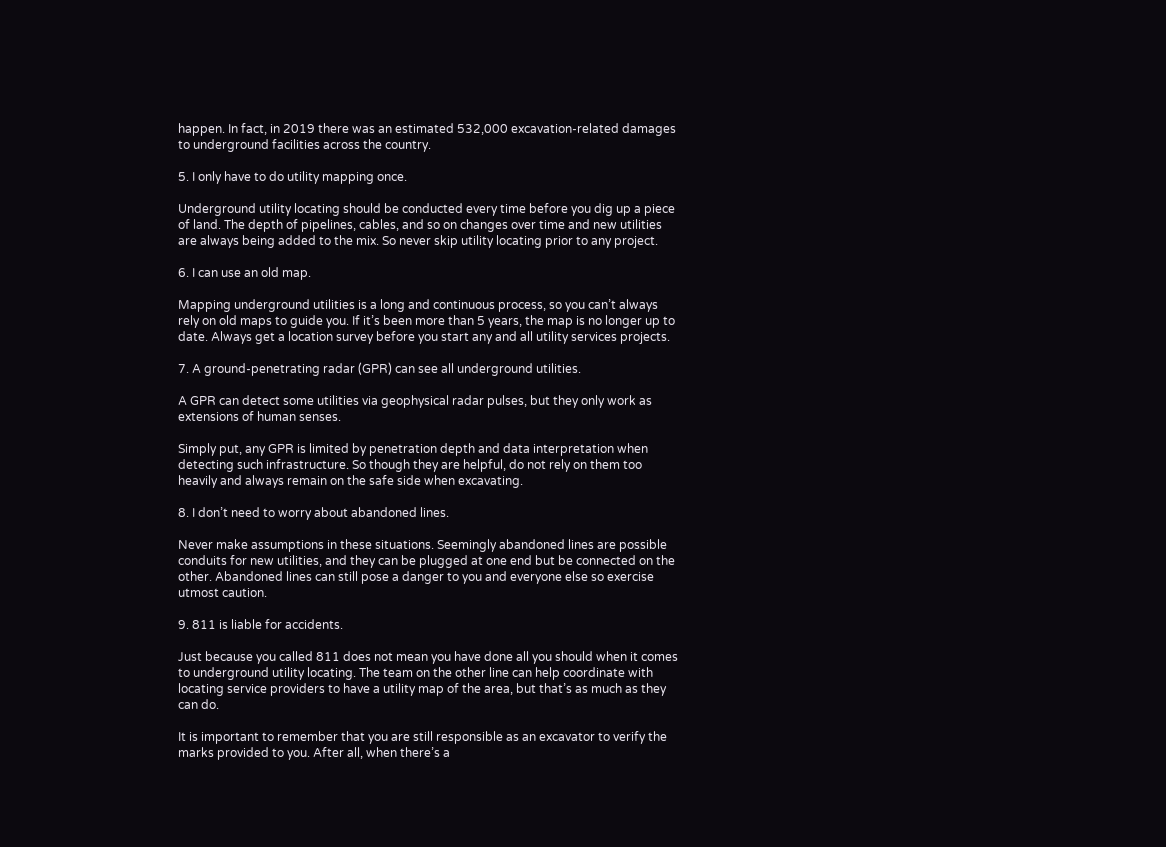happen. In fact, in 2019 there was an estimated 532,000 excavation-related damages to underground facilities across the country.

5. I only have to do utility mapping once.

Underground utility locating should be conducted every time before you dig up a piece of land. The depth of pipelines, cables, and so on changes over time and new utilities are always being added to the mix. So never skip utility locating prior to any project.

6. I can use an old map.

Mapping underground utilities is a long and continuous process, so you can’t always rely on old maps to guide you. If it’s been more than 5 years, the map is no longer up to date. Always get a location survey before you start any and all utility services projects.

7. A ground-penetrating radar (GPR) can see all underground utilities.

A GPR can detect some utilities via geophysical radar pulses, but they only work as extensions of human senses.

Simply put, any GPR is limited by penetration depth and data interpretation when detecting such infrastructure. So though they are helpful, do not rely on them too heavily and always remain on the safe side when excavating.

8. I don’t need to worry about abandoned lines.

Never make assumptions in these situations. Seemingly abandoned lines are possible conduits for new utilities, and they can be plugged at one end but be connected on the other. Abandoned lines can still pose a danger to you and everyone else so exercise utmost caution.

9. 811 is liable for accidents.

Just because you called 811 does not mean you have done all you should when it comes to underground utility locating. The team on the other line can help coordinate with locating service providers to have a utility map of the area, but that’s as much as they can do.

It is important to remember that you are still responsible as an excavator to verify the marks provided to you. After all, when there’s a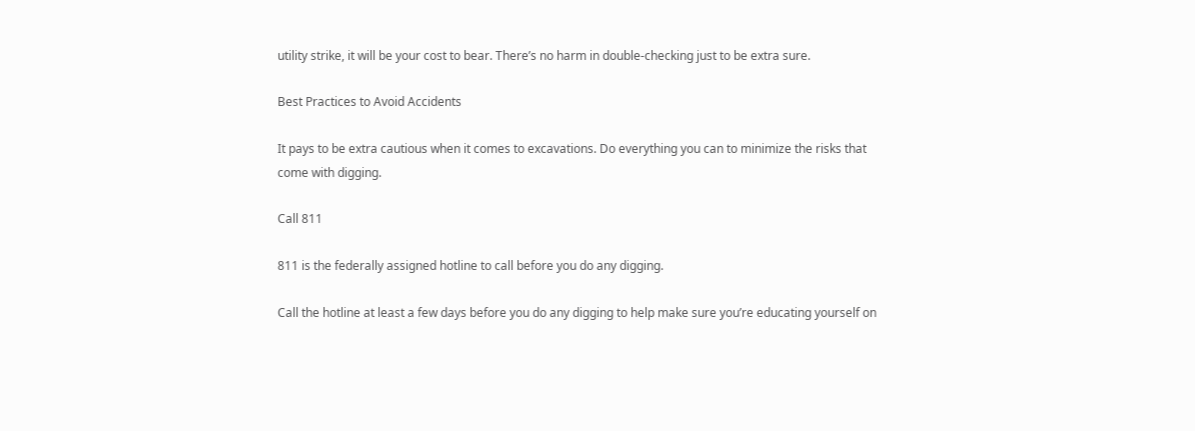utility strike, it will be your cost to bear. There’s no harm in double-checking just to be extra sure.

Best Practices to Avoid Accidents

It pays to be extra cautious when it comes to excavations. Do everything you can to minimize the risks that come with digging.

Call 811

811 is the federally assigned hotline to call before you do any digging.

Call the hotline at least a few days before you do any digging to help make sure you’re educating yourself on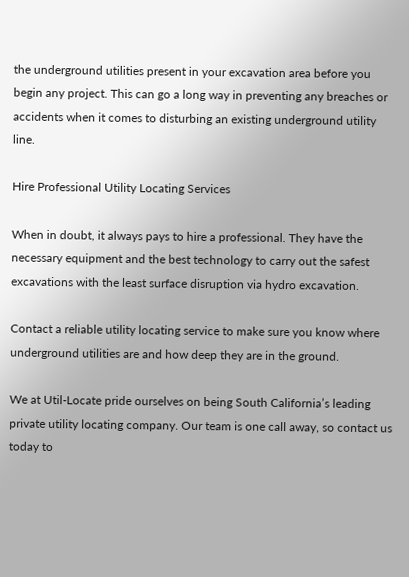the underground utilities present in your excavation area before you begin any project. This can go a long way in preventing any breaches or accidents when it comes to disturbing an existing underground utility line.

Hire Professional Utility Locating Services

When in doubt, it always pays to hire a professional. They have the necessary equipment and the best technology to carry out the safest excavations with the least surface disruption via hydro excavation.

Contact a reliable utility locating service to make sure you know where underground utilities are and how deep they are in the ground.

We at Util-Locate pride ourselves on being South California’s leading private utility locating company. Our team is one call away, so contact us today to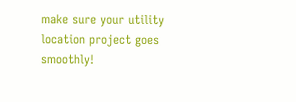make sure your utility location project goes smoothly!